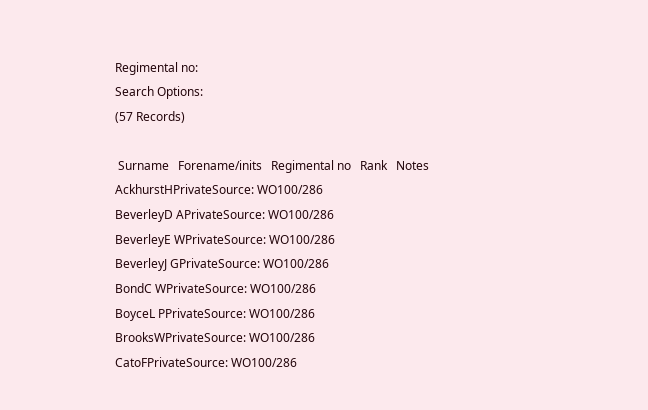Regimental no:
Search Options:
(57 Records)

 Surname   Forename/inits   Regimental no   Rank   Notes
AckhurstHPrivateSource: WO100/286
BeverleyD APrivateSource: WO100/286
BeverleyE WPrivateSource: WO100/286
BeverleyJ GPrivateSource: WO100/286
BondC WPrivateSource: WO100/286
BoyceL PPrivateSource: WO100/286
BrooksWPrivateSource: WO100/286
CatoFPrivateSource: WO100/286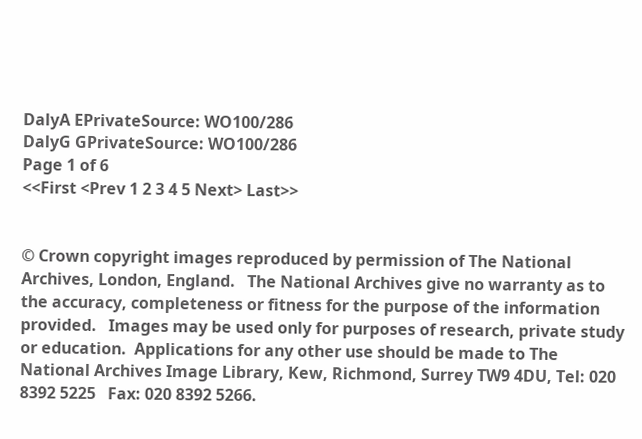DalyA EPrivateSource: WO100/286
DalyG GPrivateSource: WO100/286
Page 1 of 6
<<First <Prev 1 2 3 4 5 Next> Last>>


© Crown copyright images reproduced by permission of The National Archives, London, England.   The National Archives give no warranty as to the accuracy, completeness or fitness for the purpose of the information provided.   Images may be used only for purposes of research, private study or education.  Applications for any other use should be made to The National Archives Image Library, Kew, Richmond, Surrey TW9 4DU, Tel: 020 8392 5225   Fax: 020 8392 5266.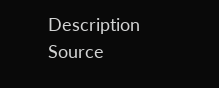Description                                                   Source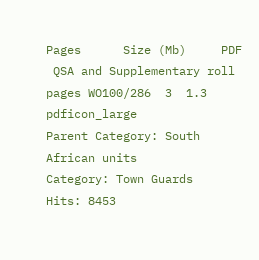Pages      Size (Mb)     PDF
 QSA and Supplementary roll pages WO100/286  3  1.3  pdficon_large
Parent Category: South African units
Category: Town Guards
Hits: 8453